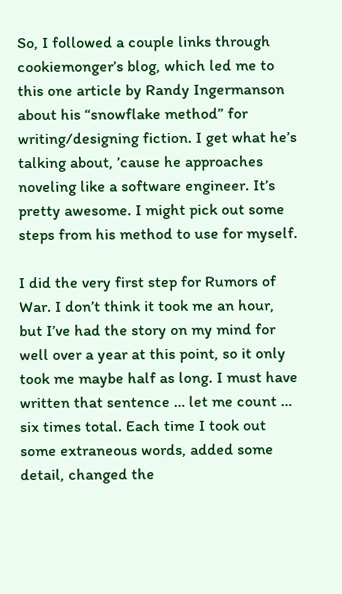So, I followed a couple links through cookiemonger’s blog, which led me to this one article by Randy Ingermanson about his “snowflake method” for writing/designing fiction. I get what he’s talking about, ’cause he approaches noveling like a software engineer. It’s pretty awesome. I might pick out some steps from his method to use for myself.

I did the very first step for Rumors of War. I don’t think it took me an hour, but I’ve had the story on my mind for well over a year at this point, so it only took me maybe half as long. I must have written that sentence … let me count … six times total. Each time I took out some extraneous words, added some detail, changed the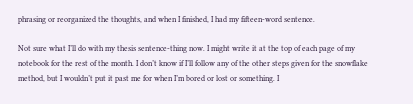phrasing or reorganized the thoughts, and when I finished, I had my fifteen-word sentence.

Not sure what I’ll do with my thesis sentence-thing now. I might write it at the top of each page of my notebook for the rest of the month. I don’t know if I’ll follow any of the other steps given for the snowflake method, but I wouldn’t put it past me for when I’m bored or lost or something. I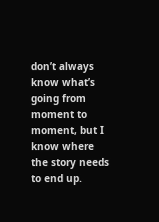don’t always know what’s going from moment to moment, but I know where the story needs to end up.